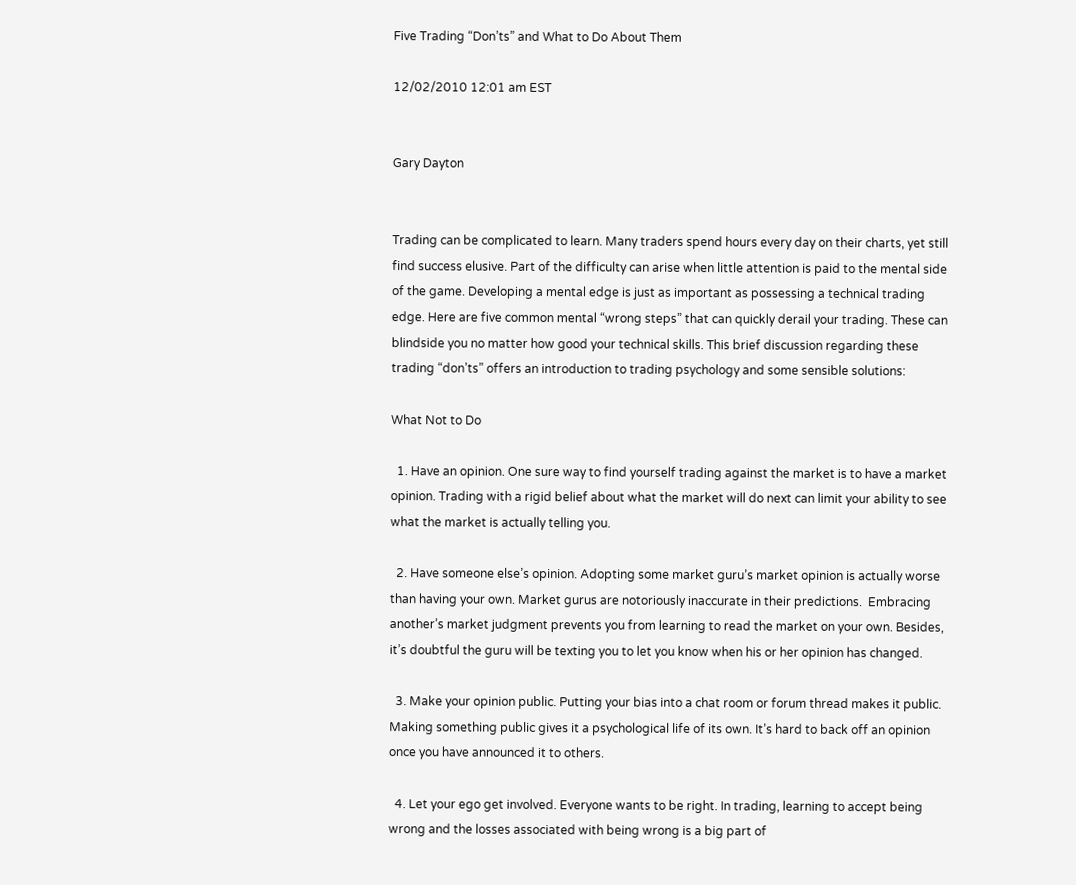Five Trading “Don’ts” and What to Do About Them

12/02/2010 12:01 am EST


Gary Dayton


Trading can be complicated to learn. Many traders spend hours every day on their charts, yet still find success elusive. Part of the difficulty can arise when little attention is paid to the mental side of the game. Developing a mental edge is just as important as possessing a technical trading edge. Here are five common mental “wrong steps” that can quickly derail your trading. These can blindside you no matter how good your technical skills. This brief discussion regarding these trading “don’ts” offers an introduction to trading psychology and some sensible solutions:

What Not to Do

  1. Have an opinion. One sure way to find yourself trading against the market is to have a market opinion. Trading with a rigid belief about what the market will do next can limit your ability to see what the market is actually telling you.

  2. Have someone else’s opinion. Adopting some market guru’s market opinion is actually worse than having your own. Market gurus are notoriously inaccurate in their predictions.  Embracing another’s market judgment prevents you from learning to read the market on your own. Besides, it’s doubtful the guru will be texting you to let you know when his or her opinion has changed.

  3. Make your opinion public. Putting your bias into a chat room or forum thread makes it public. Making something public gives it a psychological life of its own. It’s hard to back off an opinion once you have announced it to others.

  4. Let your ego get involved. Everyone wants to be right. In trading, learning to accept being wrong and the losses associated with being wrong is a big part of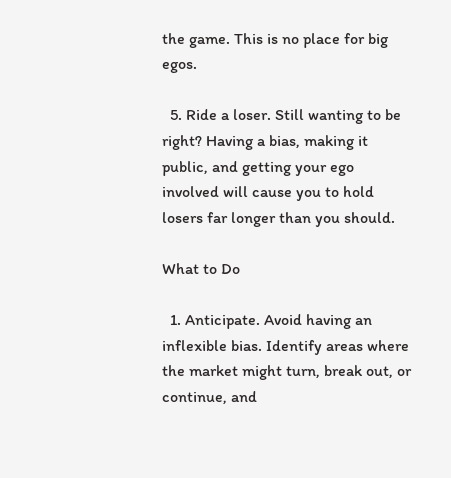the game. This is no place for big egos.

  5. Ride a loser. Still wanting to be right? Having a bias, making it public, and getting your ego involved will cause you to hold losers far longer than you should.

What to Do

  1. Anticipate. Avoid having an inflexible bias. Identify areas where the market might turn, break out, or continue, and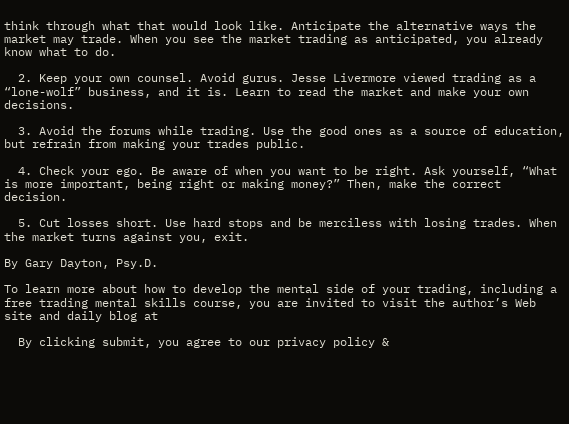think through what that would look like. Anticipate the alternative ways the market may trade. When you see the market trading as anticipated, you already know what to do.

  2. Keep your own counsel. Avoid gurus. Jesse Livermore viewed trading as a “lone-wolf” business, and it is. Learn to read the market and make your own decisions.

  3. Avoid the forums while trading. Use the good ones as a source of education, but refrain from making your trades public.

  4. Check your ego. Be aware of when you want to be right. Ask yourself, “What is more important, being right or making money?” Then, make the correct decision.

  5. Cut losses short. Use hard stops and be merciless with losing trades. When the market turns against you, exit.

By Gary Dayton, Psy.D.

To learn more about how to develop the mental side of your trading, including a free trading mental skills course, you are invited to visit the author’s Web site and daily blog at

  By clicking submit, you agree to our privacy policy &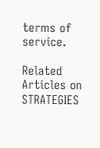terms of service.

Related Articles on STRATEGIES